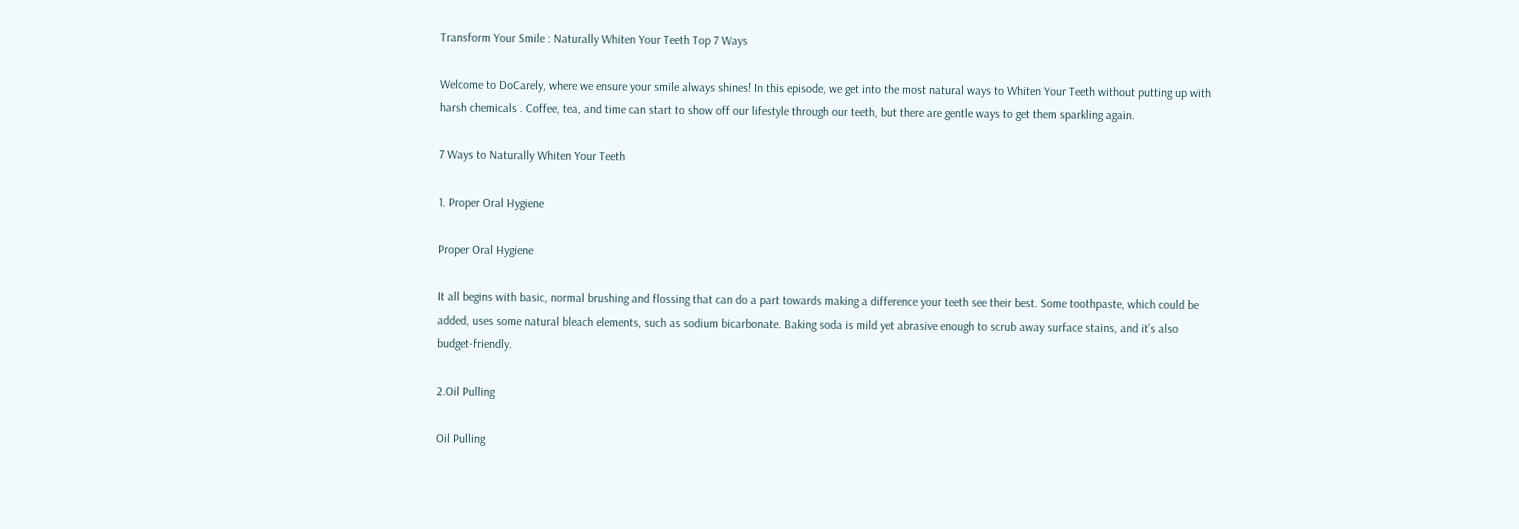Transform Your Smile : Naturally Whiten Your Teeth Top 7 Ways

Welcome to DoCarely, where we ensure your smile always shines! In this episode, we get into the most natural ways to Whiten Your Teeth without putting up with harsh chemicals . Coffee, tea, and time can start to show off our lifestyle through our teeth, but there are gentle ways to get them sparkling again.

7 Ways to Naturally Whiten Your Teeth

1. Proper Oral Hygiene

Proper Oral Hygiene

It all begins with basic, normal brushing and flossing that can do a part towards making a difference your teeth see their best. Some toothpaste, which could be added, uses some natural bleach elements, such as sodium bicarbonate. Baking soda is mild yet abrasive enough to scrub away surface stains, and it’s also budget-friendly.

2.Oil Pulling

Oil Pulling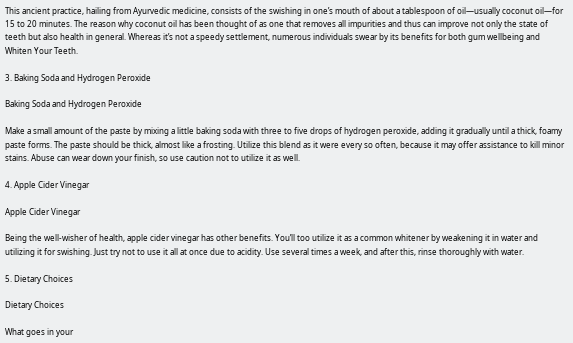This ancient practice, hailing from Ayurvedic medicine, consists of the swishing in one’s mouth of about a tablespoon of oil—usually coconut oil—for 15 to 20 minutes. The reason why coconut oil has been thought of as one that removes all impurities and thus can improve not only the state of teeth but also health in general. Whereas it’s not a speedy settlement, numerous individuals swear by its benefits for both gum wellbeing and Whiten Your Teeth.

3. Baking Soda and Hydrogen Peroxide

Baking Soda and Hydrogen Peroxide

Make a small amount of the paste by mixing a little baking soda with three to five drops of hydrogen peroxide, adding it gradually until a thick, foamy paste forms. The paste should be thick, almost like a frosting. Utilize this blend as it were every so often, because it may offer assistance to kill minor stains. Abuse can wear down your finish, so use caution not to utilize it as well.

4. Apple Cider Vinegar

Apple Cider Vinegar

Being the well-wisher of health, apple cider vinegar has other benefits. You’ll too utilize it as a common whitener by weakening it in water and utilizing it for swishing. Just try not to use it all at once due to acidity. Use several times a week, and after this, rinse thoroughly with water.

5. Dietary Choices

Dietary Choices

What goes in your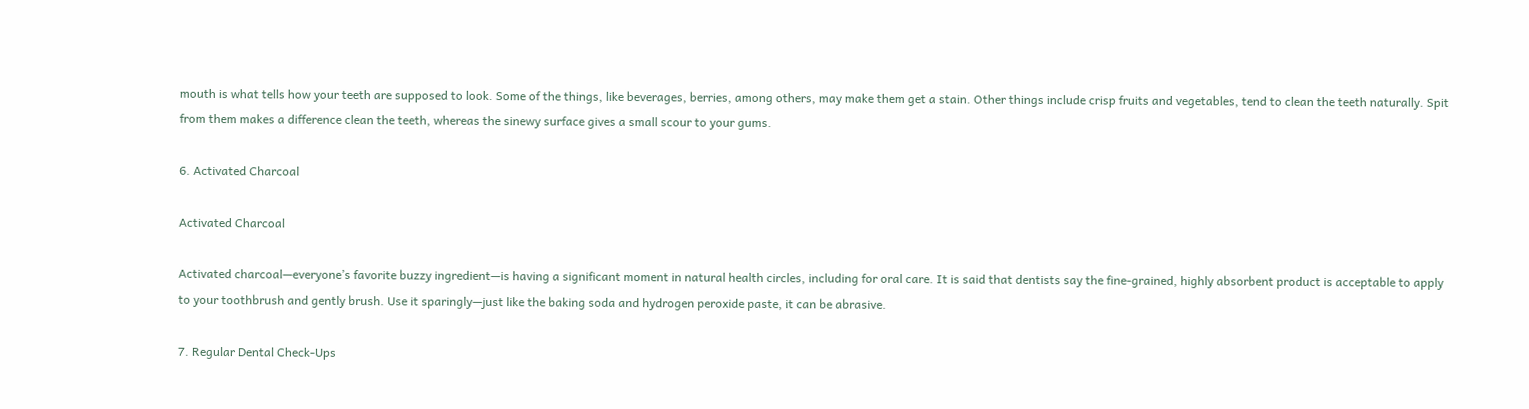mouth is what tells how your teeth are supposed to look. Some of the things, like beverages, berries, among others, may make them get a stain. Other things include crisp fruits and vegetables, tend to clean the teeth naturally. Spit from them makes a difference clean the teeth, whereas the sinewy surface gives a small scour to your gums.

6. Activated Charcoal

Activated Charcoal

Activated charcoal—everyone’s favorite buzzy ingredient—is having a significant moment in natural health circles, including for oral care. It is said that dentists say the fine-grained, highly absorbent product is acceptable to apply to your toothbrush and gently brush. Use it sparingly—just like the baking soda and hydrogen peroxide paste, it can be abrasive.

7. Regular Dental Check-Ups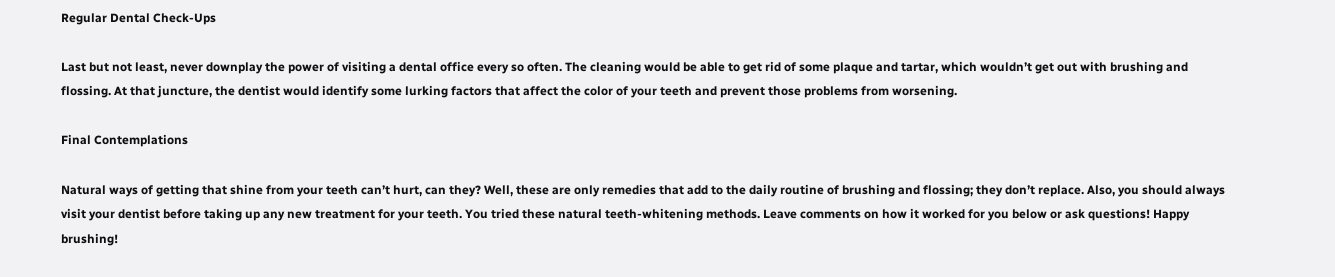Regular Dental Check-Ups

Last but not least, never downplay the power of visiting a dental office every so often. The cleaning would be able to get rid of some plaque and tartar, which wouldn’t get out with brushing and flossing. At that juncture, the dentist would identify some lurking factors that affect the color of your teeth and prevent those problems from worsening.

Final Contemplations

Natural ways of getting that shine from your teeth can’t hurt, can they? Well, these are only remedies that add to the daily routine of brushing and flossing; they don’t replace. Also, you should always visit your dentist before taking up any new treatment for your teeth. You tried these natural teeth-whitening methods. Leave comments on how it worked for you below or ask questions! Happy brushing!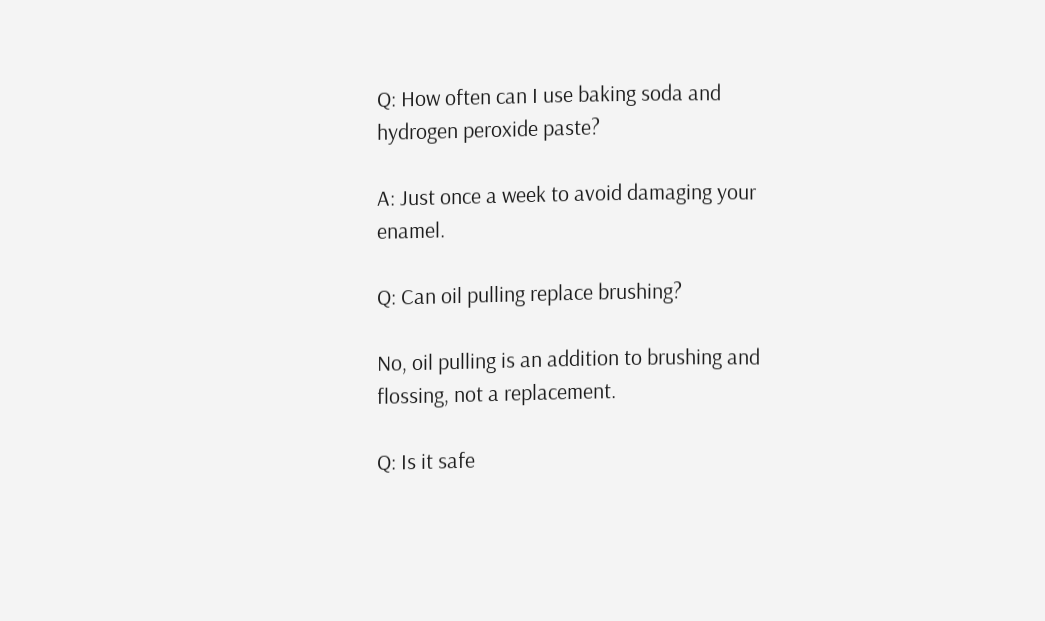Q: How often can I use baking soda and hydrogen peroxide paste?

A: Just once a week to avoid damaging your enamel.

Q: Can oil pulling replace brushing?

No, oil pulling is an addition to brushing and flossing, not a replacement.

Q: Is it safe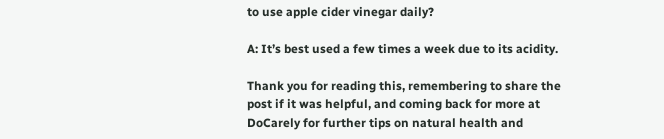to use apple cider vinegar daily?

A: It’s best used a few times a week due to its acidity.

Thank you for reading this, remembering to share the post if it was helpful, and coming back for more at DoCarely for further tips on natural health and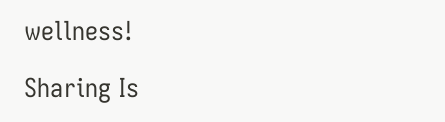wellness!

Sharing Is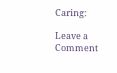Caring:

Leave a Comment